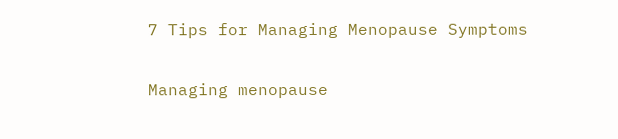7 Tips for Managing Menopause Symptoms

Managing menopause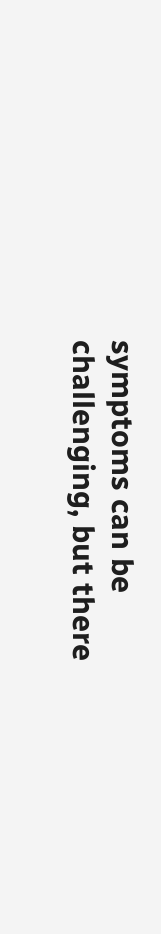symptoms can be challenging, but there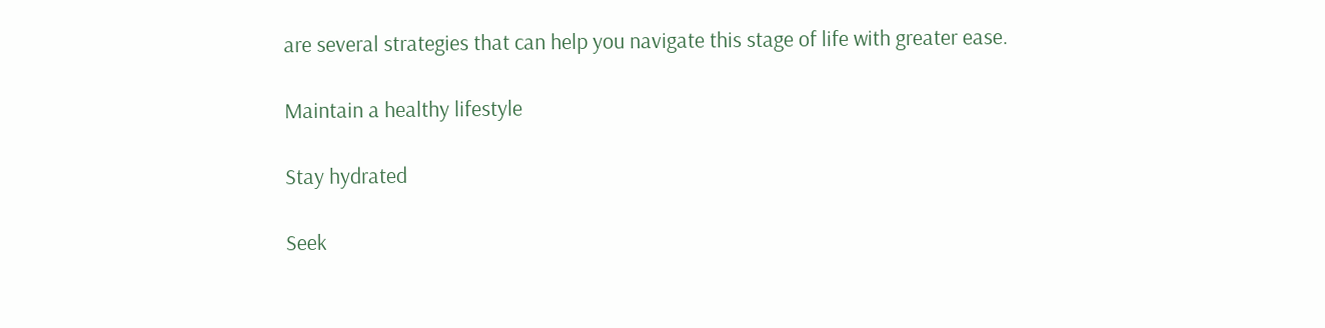are several strategies that can help you navigate this stage of life with greater ease.

Maintain a healthy lifestyle

Stay hydrated

Seek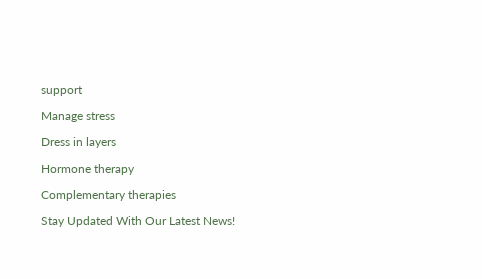support

Manage stress

Dress in layers

Hormone therapy

Complementary therapies

Stay Updated With Our Latest News!